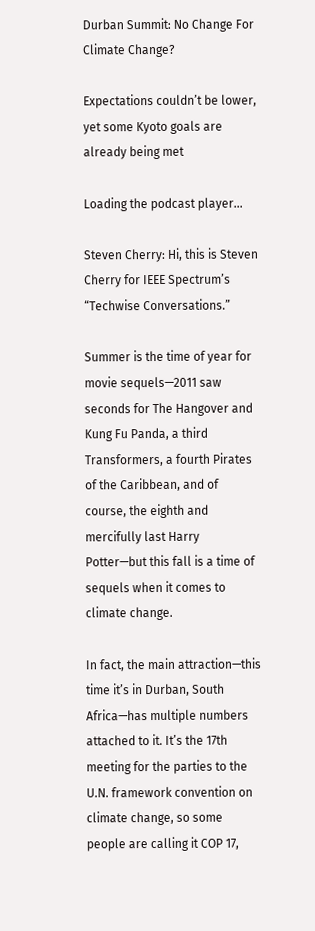Durban Summit: No Change For Climate Change?

Expectations couldn’t be lower, yet some Kyoto goals are already being met

Loading the podcast player...

Steven Cherry: Hi, this is Steven Cherry for IEEE Spectrum’s “Techwise Conversations.”

Summer is the time of year for movie sequels—2011 saw seconds for The Hangover and Kung Fu Panda, a third Transformers, a fourth Pirates of the Caribbean, and of course, the eighth and mercifully last Harry Potter—but this fall is a time of sequels when it comes to climate change.

In fact, the main attraction—this time it’s in Durban, South Africa—has multiple numbers attached to it. It’s the 17th meeting for the parties to the U.N. framework convention on climate change, so some people are calling it COP 17,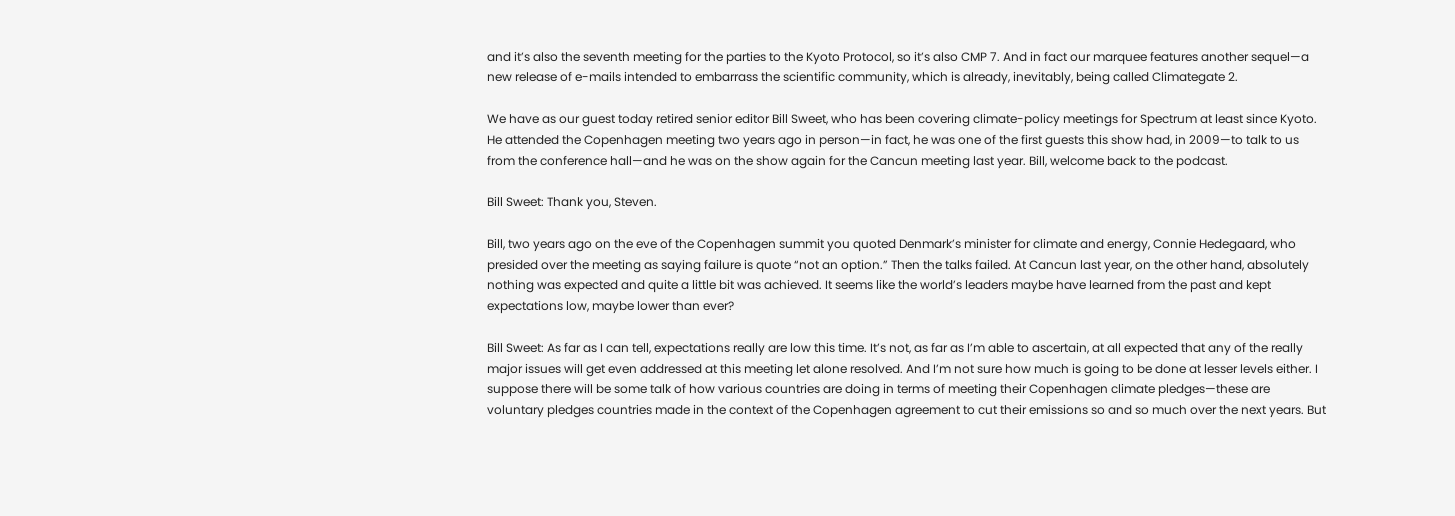and it’s also the seventh meeting for the parties to the Kyoto Protocol, so it’s also CMP 7. And in fact our marquee features another sequel—a new release of e-mails intended to embarrass the scientific community, which is already, inevitably, being called Climategate 2.

We have as our guest today retired senior editor Bill Sweet, who has been covering climate-policy meetings for Spectrum at least since Kyoto. He attended the Copenhagen meeting two years ago in person—in fact, he was one of the first guests this show had, in 2009—to talk to us from the conference hall—and he was on the show again for the Cancun meeting last year. Bill, welcome back to the podcast.

Bill Sweet: Thank you, Steven.

Bill, two years ago on the eve of the Copenhagen summit you quoted Denmark’s minister for climate and energy, Connie Hedegaard, who presided over the meeting as saying failure is quote “not an option.” Then the talks failed. At Cancun last year, on the other hand, absolutely nothing was expected and quite a little bit was achieved. It seems like the world’s leaders maybe have learned from the past and kept expectations low, maybe lower than ever?

Bill Sweet: As far as I can tell, expectations really are low this time. It’s not, as far as I’m able to ascertain, at all expected that any of the really major issues will get even addressed at this meeting let alone resolved. And I’m not sure how much is going to be done at lesser levels either. I suppose there will be some talk of how various countries are doing in terms of meeting their Copenhagen climate pledges—these are voluntary pledges countries made in the context of the Copenhagen agreement to cut their emissions so and so much over the next years. But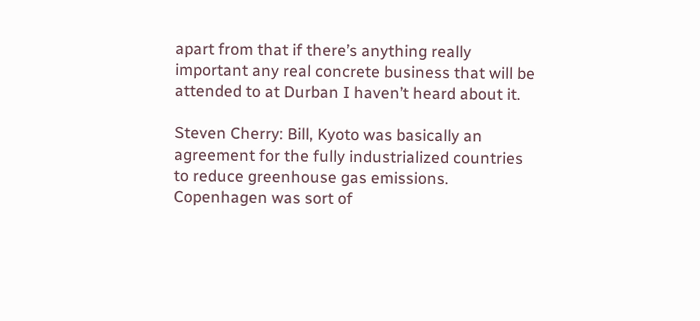apart from that if there’s anything really important any real concrete business that will be attended to at Durban I haven’t heard about it.

Steven Cherry: Bill, Kyoto was basically an agreement for the fully industrialized countries to reduce greenhouse gas emissions. Copenhagen was sort of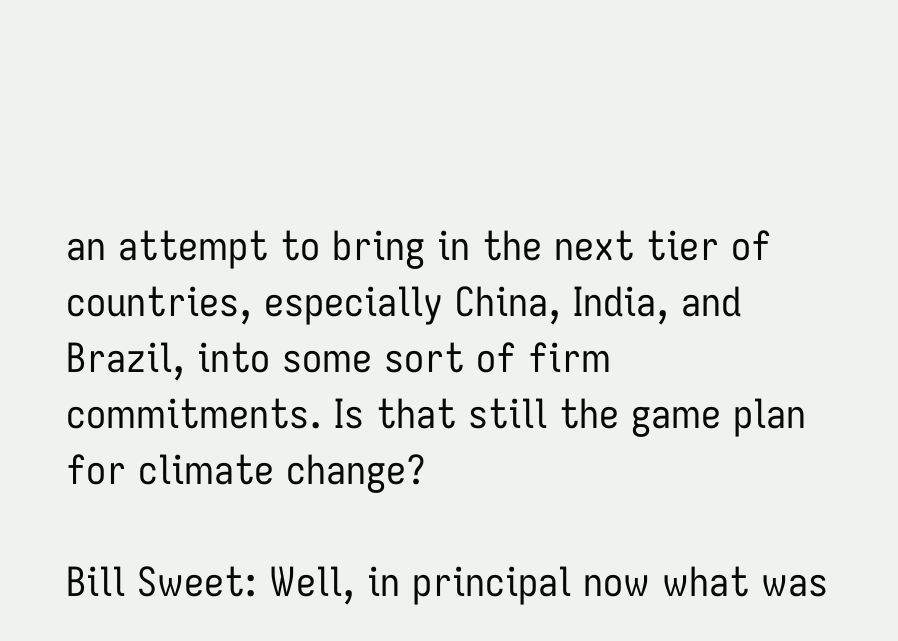an attempt to bring in the next tier of countries, especially China, India, and Brazil, into some sort of firm commitments. Is that still the game plan for climate change?

Bill Sweet: Well, in principal now what was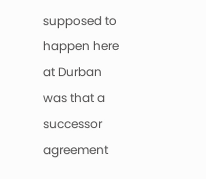supposed to happen here at Durban was that a successor agreement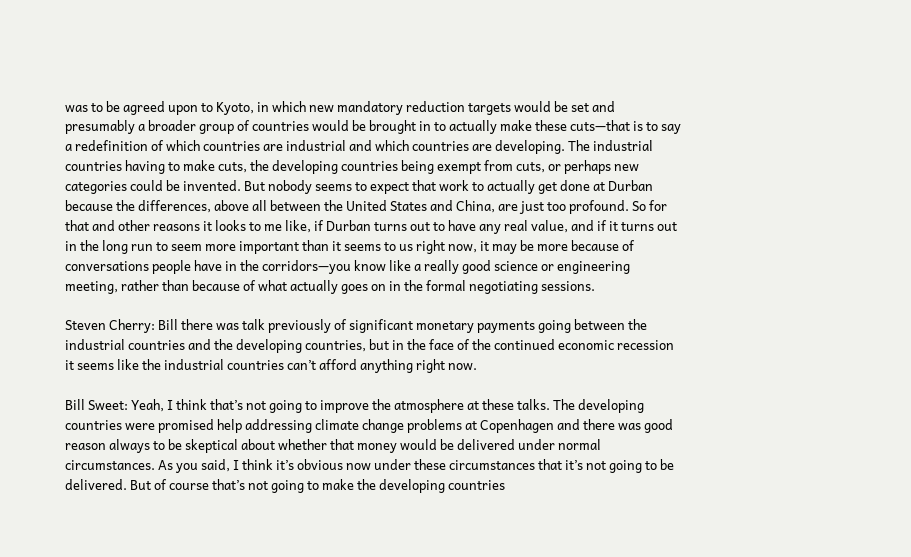was to be agreed upon to Kyoto, in which new mandatory reduction targets would be set and presumably a broader group of countries would be brought in to actually make these cuts—that is to say a redefinition of which countries are industrial and which countries are developing. The industrial countries having to make cuts, the developing countries being exempt from cuts, or perhaps new categories could be invented. But nobody seems to expect that work to actually get done at Durban because the differences, above all between the United States and China, are just too profound. So for that and other reasons it looks to me like, if Durban turns out to have any real value, and if it turns out in the long run to seem more important than it seems to us right now, it may be more because of conversations people have in the corridors—you know like a really good science or engineering meeting, rather than because of what actually goes on in the formal negotiating sessions.

Steven Cherry: Bill there was talk previously of significant monetary payments going between the industrial countries and the developing countries, but in the face of the continued economic recession it seems like the industrial countries can’t afford anything right now.

Bill Sweet: Yeah, I think that’s not going to improve the atmosphere at these talks. The developing countries were promised help addressing climate change problems at Copenhagen and there was good reason always to be skeptical about whether that money would be delivered under normal circumstances. As you said, I think it’s obvious now under these circumstances that it’s not going to be delivered. But of course that’s not going to make the developing countries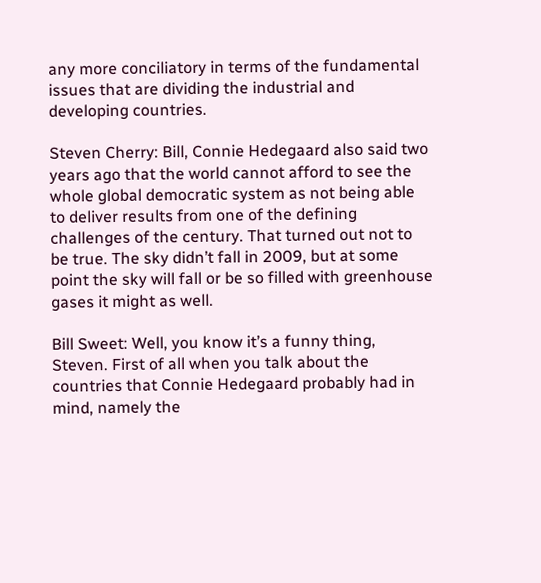any more conciliatory in terms of the fundamental issues that are dividing the industrial and developing countries.

Steven Cherry: Bill, Connie Hedegaard also said two years ago that the world cannot afford to see the whole global democratic system as not being able to deliver results from one of the defining challenges of the century. That turned out not to be true. The sky didn’t fall in 2009, but at some point the sky will fall or be so filled with greenhouse gases it might as well.

Bill Sweet: Well, you know it’s a funny thing, Steven. First of all when you talk about the countries that Connie Hedegaard probably had in mind, namely the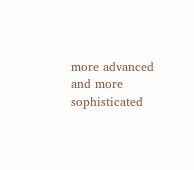more advanced and more sophisticated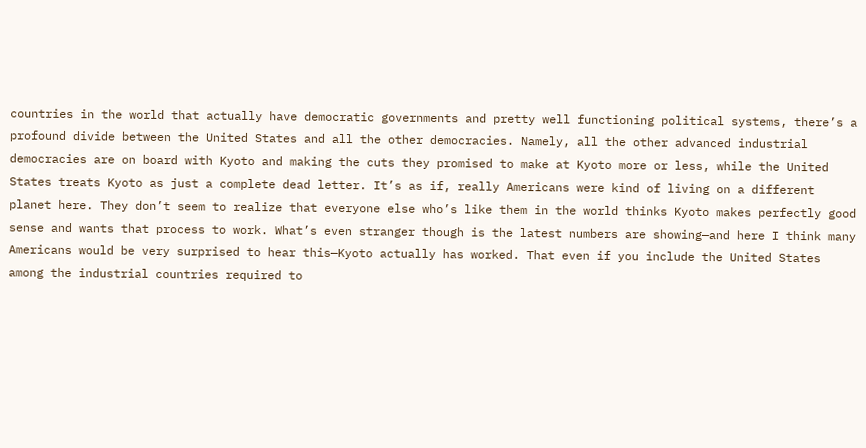countries in the world that actually have democratic governments and pretty well functioning political systems, there’s a profound divide between the United States and all the other democracies. Namely, all the other advanced industrial democracies are on board with Kyoto and making the cuts they promised to make at Kyoto more or less, while the United States treats Kyoto as just a complete dead letter. It’s as if, really Americans were kind of living on a different planet here. They don’t seem to realize that everyone else who’s like them in the world thinks Kyoto makes perfectly good sense and wants that process to work. What’s even stranger though is the latest numbers are showing—and here I think many Americans would be very surprised to hear this—Kyoto actually has worked. That even if you include the United States among the industrial countries required to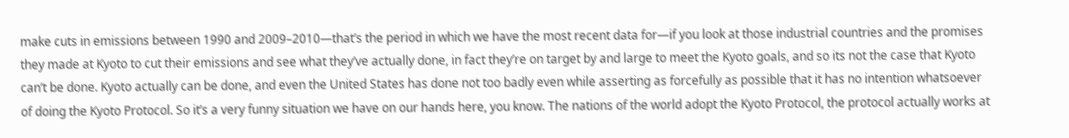make cuts in emissions between 1990 and 2009–2010—that’s the period in which we have the most recent data for—if you look at those industrial countries and the promises they made at Kyoto to cut their emissions and see what they’ve actually done, in fact they’re on target by and large to meet the Kyoto goals, and so its not the case that Kyoto can’t be done. Kyoto actually can be done, and even the United States has done not too badly even while asserting as forcefully as possible that it has no intention whatsoever of doing the Kyoto Protocol. So it’s a very funny situation we have on our hands here, you know. The nations of the world adopt the Kyoto Protocol, the protocol actually works at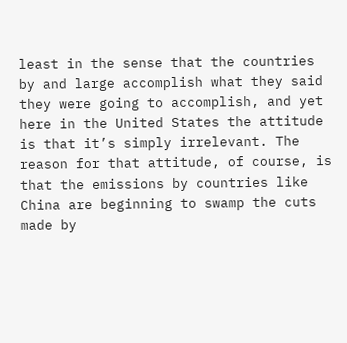least in the sense that the countries by and large accomplish what they said they were going to accomplish, and yet here in the United States the attitude is that it’s simply irrelevant. The reason for that attitude, of course, is that the emissions by countries like China are beginning to swamp the cuts made by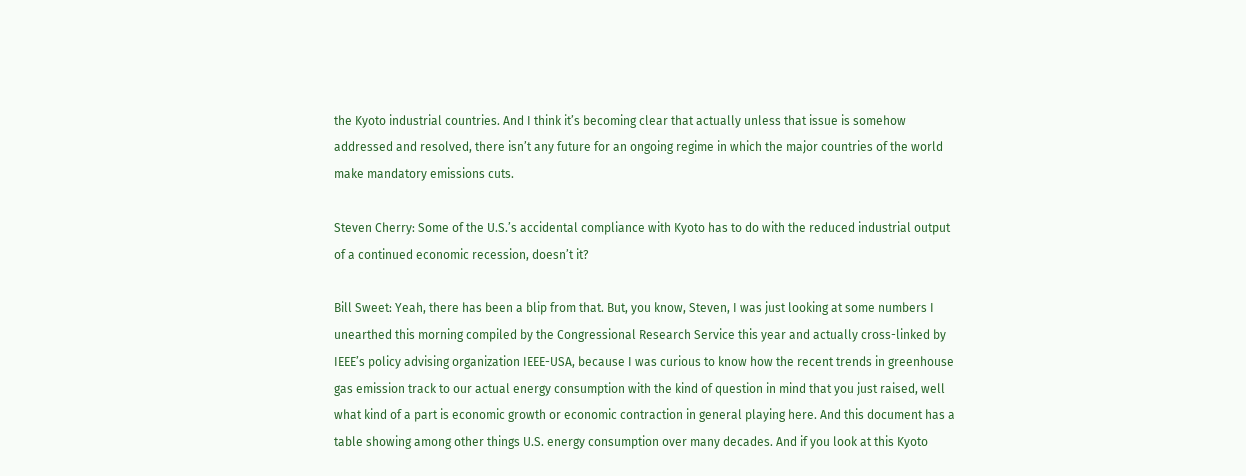the Kyoto industrial countries. And I think it’s becoming clear that actually unless that issue is somehow addressed and resolved, there isn’t any future for an ongoing regime in which the major countries of the world make mandatory emissions cuts.

Steven Cherry: Some of the U.S.’s accidental compliance with Kyoto has to do with the reduced industrial output of a continued economic recession, doesn’t it?

Bill Sweet: Yeah, there has been a blip from that. But, you know, Steven, I was just looking at some numbers I unearthed this morning compiled by the Congressional Research Service this year and actually cross-linked by IEEE’s policy advising organization IEEE-USA, because I was curious to know how the recent trends in greenhouse gas emission track to our actual energy consumption with the kind of question in mind that you just raised, well what kind of a part is economic growth or economic contraction in general playing here. And this document has a table showing among other things U.S. energy consumption over many decades. And if you look at this Kyoto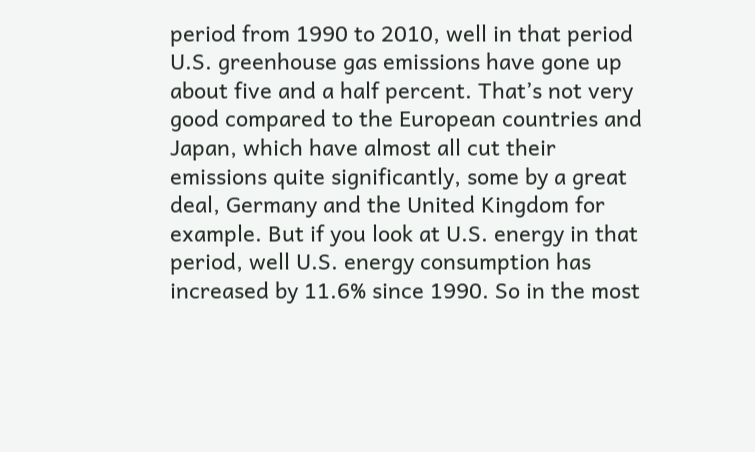period from 1990 to 2010, well in that period U.S. greenhouse gas emissions have gone up about five and a half percent. That’s not very good compared to the European countries and Japan, which have almost all cut their emissions quite significantly, some by a great deal, Germany and the United Kingdom for example. But if you look at U.S. energy in that period, well U.S. energy consumption has increased by 11.6% since 1990. So in the most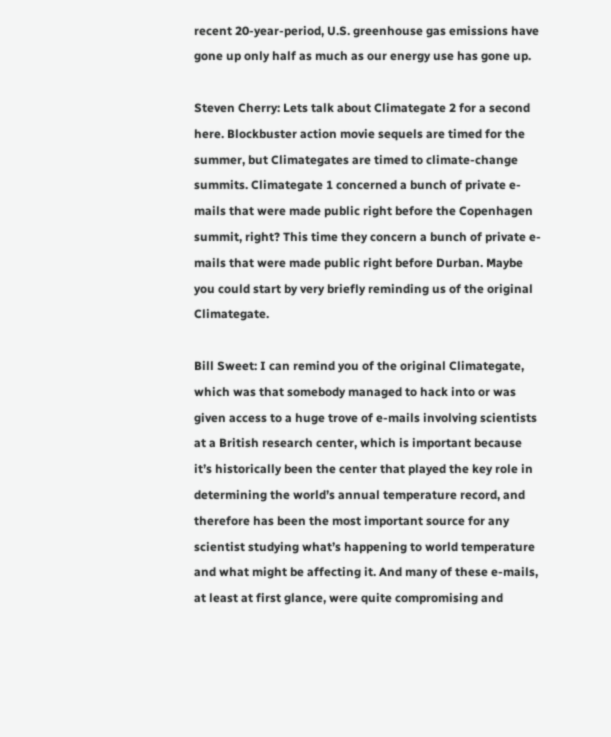recent 20-year-period, U.S. greenhouse gas emissions have gone up only half as much as our energy use has gone up.

Steven Cherry: Lets talk about Climategate 2 for a second here. Blockbuster action movie sequels are timed for the summer, but Climategates are timed to climate-change summits. Climategate 1 concerned a bunch of private e-mails that were made public right before the Copenhagen summit, right? This time they concern a bunch of private e-mails that were made public right before Durban. Maybe you could start by very briefly reminding us of the original Climategate.

Bill Sweet: I can remind you of the original Climategate, which was that somebody managed to hack into or was given access to a huge trove of e-mails involving scientists at a British research center, which is important because it’s historically been the center that played the key role in determining the world’s annual temperature record, and therefore has been the most important source for any scientist studying what’s happening to world temperature and what might be affecting it. And many of these e-mails, at least at first glance, were quite compromising and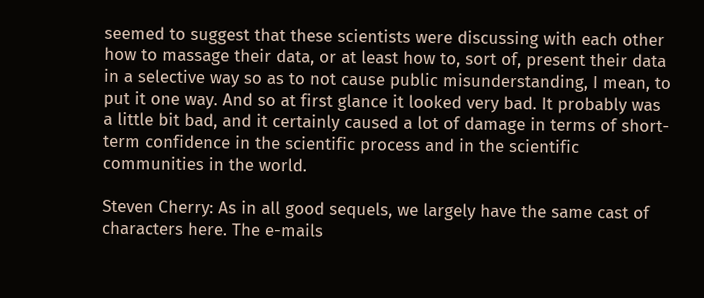seemed to suggest that these scientists were discussing with each other how to massage their data, or at least how to, sort of, present their data in a selective way so as to not cause public misunderstanding, I mean, to put it one way. And so at first glance it looked very bad. It probably was a little bit bad, and it certainly caused a lot of damage in terms of short-term confidence in the scientific process and in the scientific communities in the world.

Steven Cherry: As in all good sequels, we largely have the same cast of characters here. The e-mails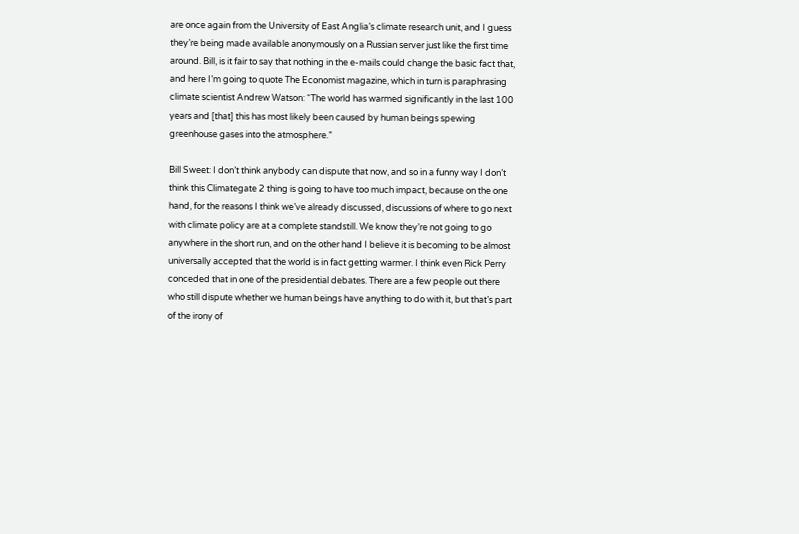are once again from the University of East Anglia’s climate research unit, and I guess they’re being made available anonymously on a Russian server just like the first time around. Bill, is it fair to say that nothing in the e-mails could change the basic fact that, and here I’m going to quote The Economist magazine, which in turn is paraphrasing climate scientist Andrew Watson: “The world has warmed significantly in the last 100 years and [that] this has most likely been caused by human beings spewing greenhouse gases into the atmosphere.”

Bill Sweet: I don’t think anybody can dispute that now, and so in a funny way I don’t think this Climategate 2 thing is going to have too much impact, because on the one hand, for the reasons I think we’ve already discussed, discussions of where to go next with climate policy are at a complete standstill. We know they’re not going to go anywhere in the short run, and on the other hand I believe it is becoming to be almost universally accepted that the world is in fact getting warmer. I think even Rick Perry conceded that in one of the presidential debates. There are a few people out there who still dispute whether we human beings have anything to do with it, but that’s part of the irony of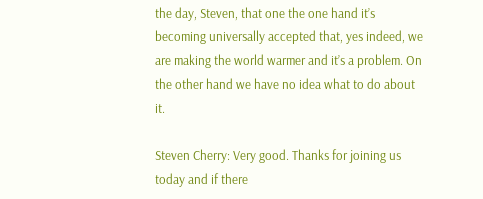the day, Steven, that one the one hand it’s becoming universally accepted that, yes indeed, we are making the world warmer and it’s a problem. On the other hand we have no idea what to do about it.

Steven Cherry: Very good. Thanks for joining us today and if there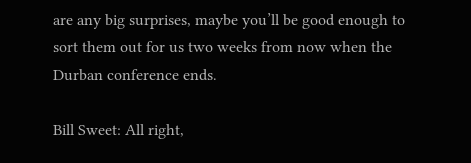are any big surprises, maybe you’ll be good enough to sort them out for us two weeks from now when the Durban conference ends.

Bill Sweet: All right,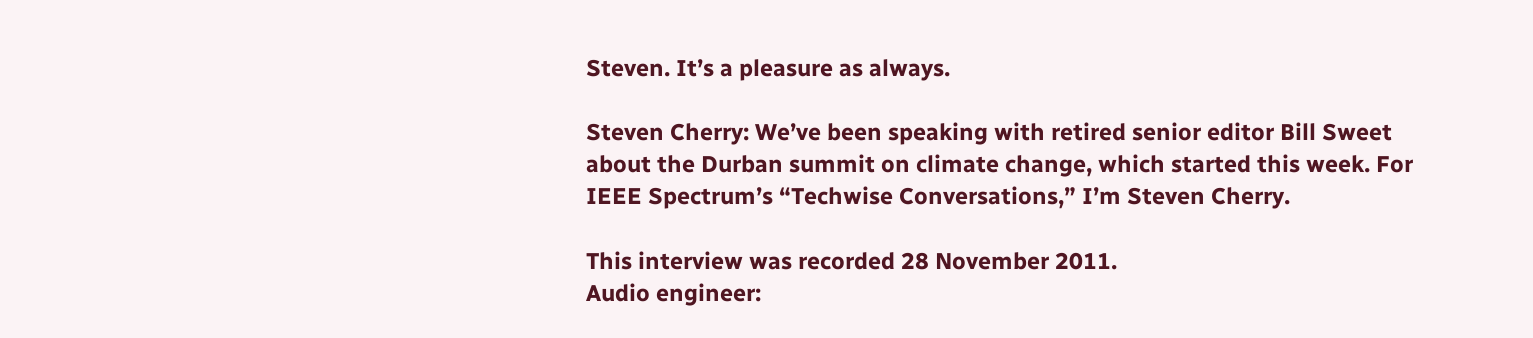Steven. It’s a pleasure as always.

Steven Cherry: We’ve been speaking with retired senior editor Bill Sweet about the Durban summit on climate change, which started this week. For IEEE Spectrum’s “Techwise Conversations,” I’m Steven Cherry.

This interview was recorded 28 November 2011.
Audio engineer: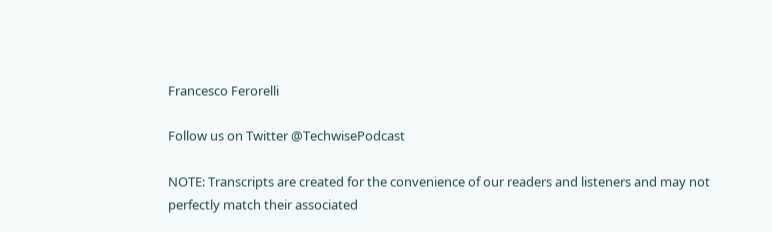Francesco Ferorelli

Follow us on Twitter @TechwisePodcast

NOTE: Transcripts are created for the convenience of our readers and listeners and may not perfectly match their associated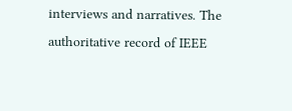interviews and narratives. The authoritative record of IEEE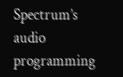Spectrum’s audio programming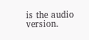is the audio version.